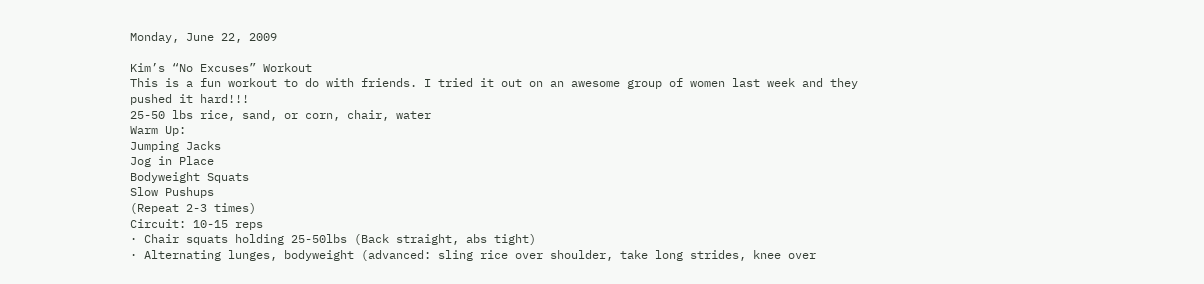Monday, June 22, 2009

Kim’s “No Excuses” Workout
This is a fun workout to do with friends. I tried it out on an awesome group of women last week and they pushed it hard!!!
25-50 lbs rice, sand, or corn, chair, water
Warm Up:
Jumping Jacks
Jog in Place
Bodyweight Squats
Slow Pushups
(Repeat 2-3 times)
Circuit: 10-15 reps
· Chair squats holding 25-50lbs (Back straight, abs tight)
· Alternating lunges, bodyweight (advanced: sling rice over shoulder, take long strides, knee over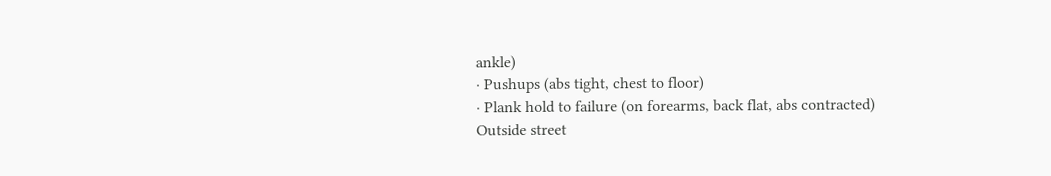ankle)
· Pushups (abs tight, chest to floor)
· Plank hold to failure (on forearms, back flat, abs contracted)
Outside street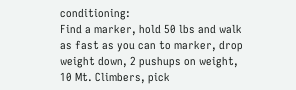conditioning:
Find a marker, hold 50 lbs and walk as fast as you can to marker, drop weight down, 2 pushups on weight, 10 Mt. Climbers, pick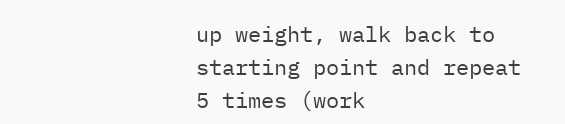up weight, walk back to starting point and repeat 5 times (work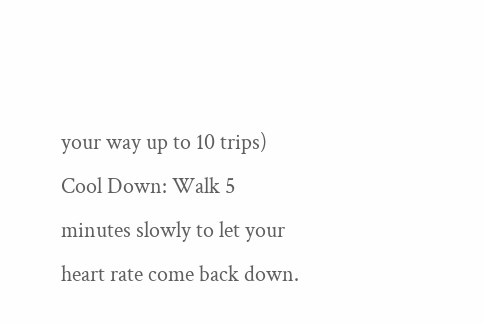your way up to 10 trips)
Cool Down: Walk 5 minutes slowly to let your heart rate come back down.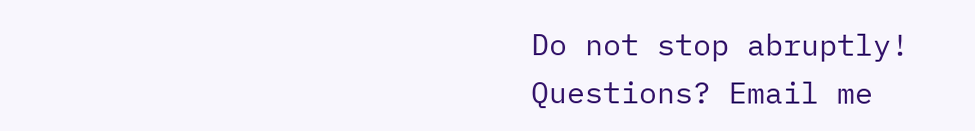Do not stop abruptly!
Questions? Email me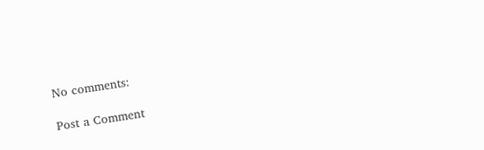No comments:

Post a Comment